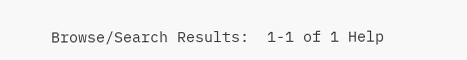Browse/Search Results:  1-1 of 1 Help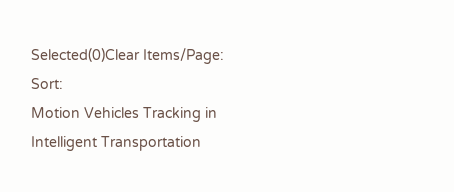Selected(0)Clear Items/Page:    Sort:
Motion Vehicles Tracking in Intelligent Transportation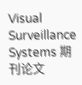Visual Surveillance Systems 期刊论文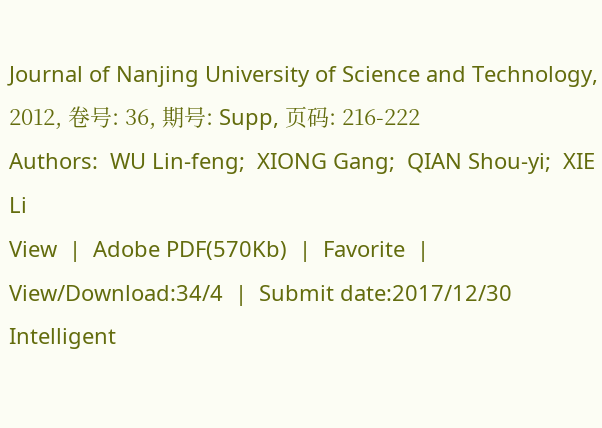Journal of Nanjing University of Science and Technology, 2012, 卷号: 36, 期号: Supp, 页码: 216-222
Authors:  WU Lin-feng;  XIONG Gang;  QIAN Shou-yi;  XIE Li
View  |  Adobe PDF(570Kb)  |  Favorite  |  View/Download:34/4  |  Submit date:2017/12/30
Intelligent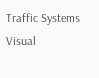Traffic Systems  Visual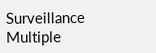Surveillance  Multiple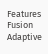Features Fusion  Adaptive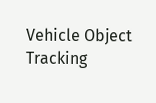Vehicle Object Tracking